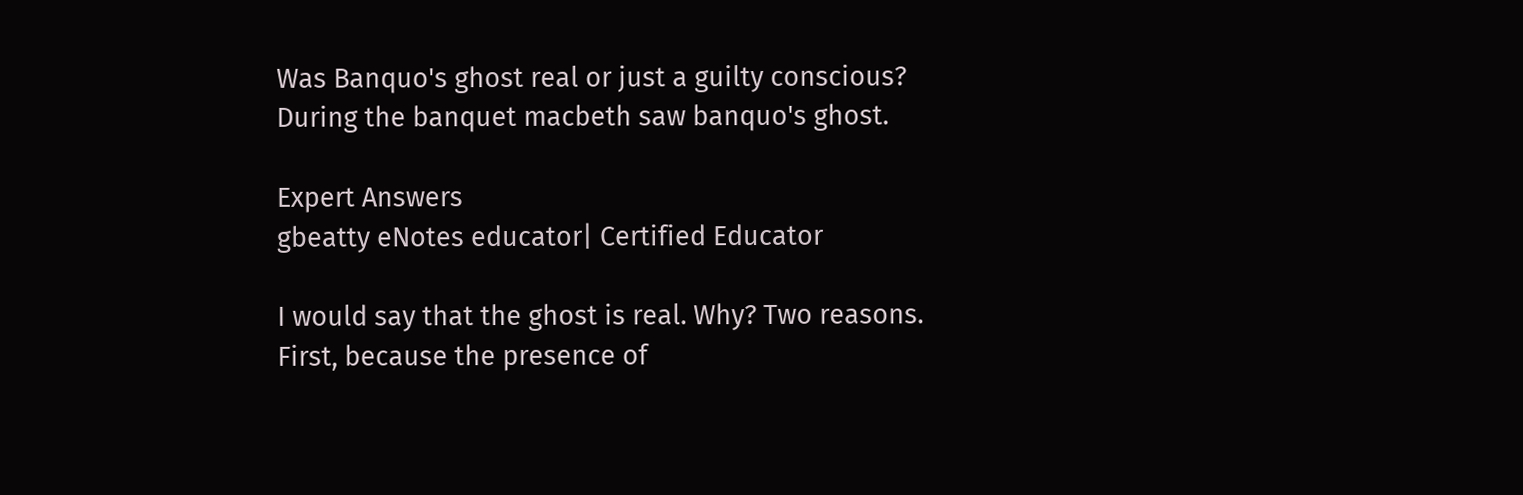Was Banquo's ghost real or just a guilty conscious? During the banquet macbeth saw banquo's ghost.

Expert Answers
gbeatty eNotes educator| Certified Educator

I would say that the ghost is real. Why? Two reasons. First, because the presence of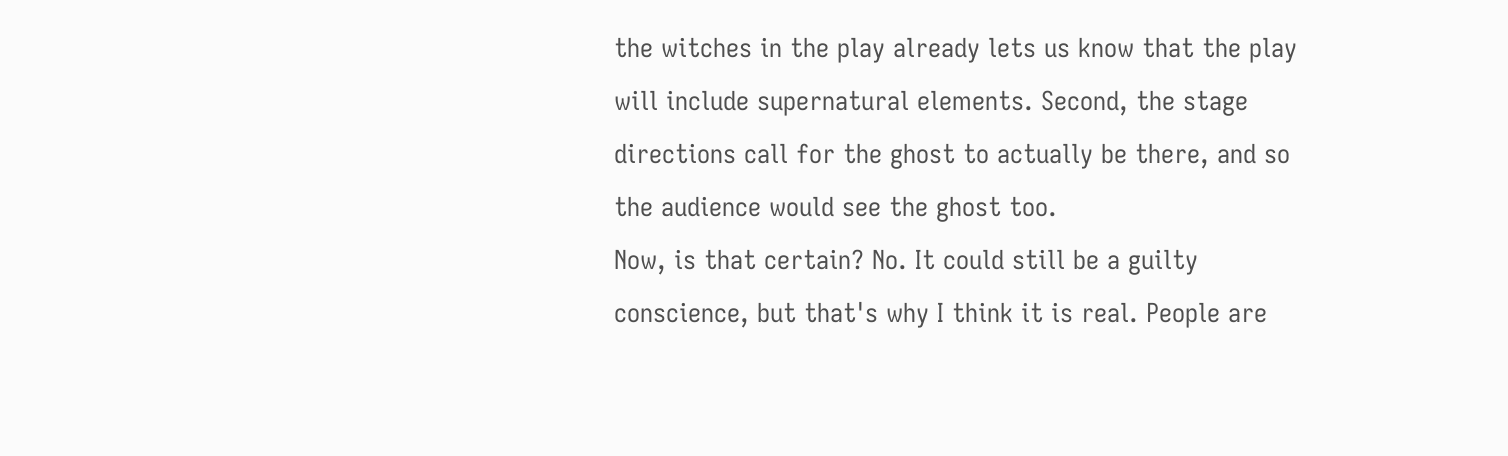the witches in the play already lets us know that the play will include supernatural elements. Second, the stage directions call for the ghost to actually be there, and so the audience would see the ghost too.
Now, is that certain? No. It could still be a guilty conscience, but that's why I think it is real. People are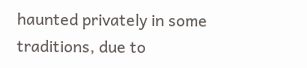haunted privately in some traditions, due to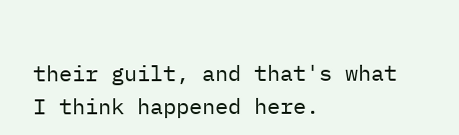their guilt, and that's what I think happened here.